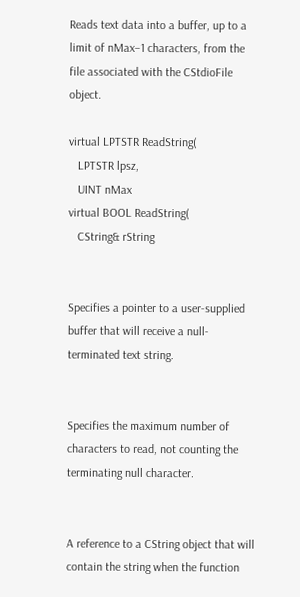Reads text data into a buffer, up to a limit of nMax–1 characters, from the file associated with the CStdioFile object.

virtual LPTSTR ReadString(
   LPTSTR lpsz,
   UINT nMax
virtual BOOL ReadString(
   CString& rString


Specifies a pointer to a user-supplied buffer that will receive a null-terminated text string.


Specifies the maximum number of characters to read, not counting the terminating null character.


A reference to a CString object that will contain the string when the function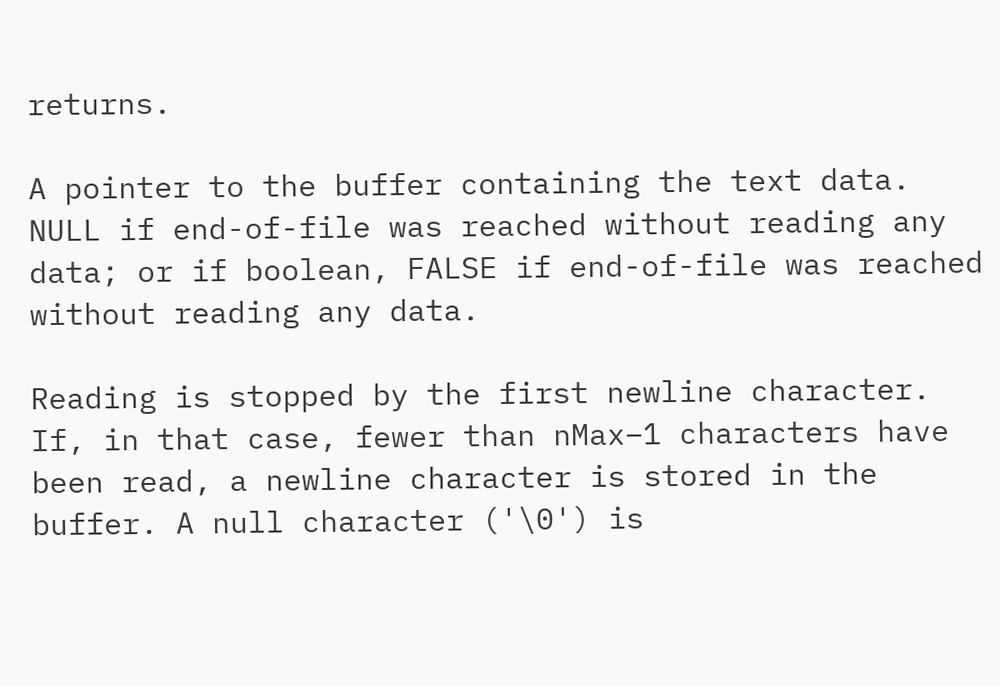returns.

A pointer to the buffer containing the text data. NULL if end-of-file was reached without reading any data; or if boolean, FALSE if end-of-file was reached without reading any data.

Reading is stopped by the first newline character. If, in that case, fewer than nMax–1 characters have been read, a newline character is stored in the buffer. A null character ('\0') is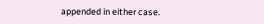appended in either case.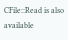CFile::Read is also available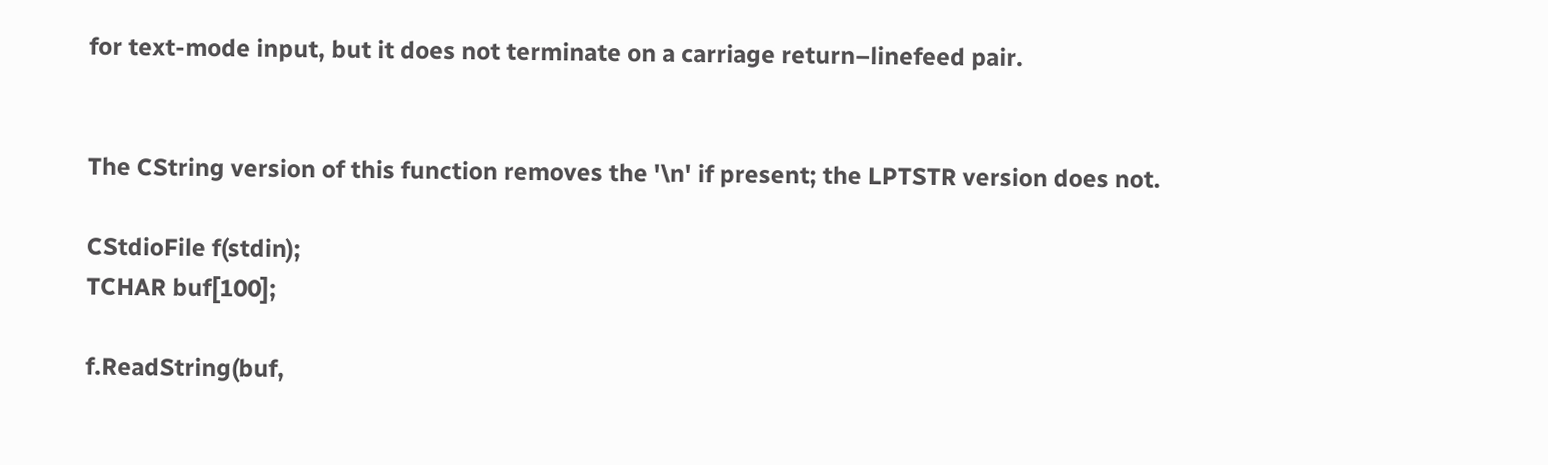for text-mode input, but it does not terminate on a carriage return–linefeed pair.


The CString version of this function removes the '\n' if present; the LPTSTR version does not.

CStdioFile f(stdin);
TCHAR buf[100];

f.ReadString(buf,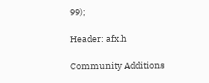99);

Header: afx.h

Community Additions